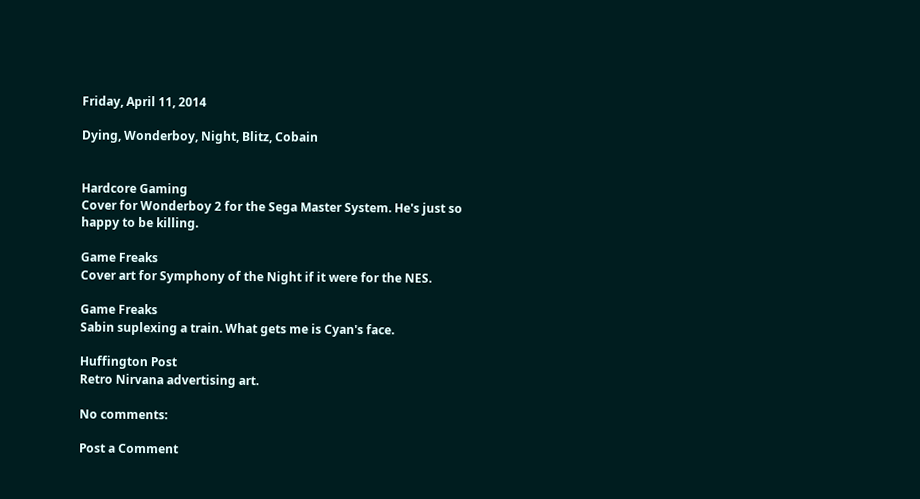Friday, April 11, 2014

Dying, Wonderboy, Night, Blitz, Cobain


Hardcore Gaming
Cover for Wonderboy 2 for the Sega Master System. He's just so happy to be killing.

Game Freaks
Cover art for Symphony of the Night if it were for the NES.

Game Freaks
Sabin suplexing a train. What gets me is Cyan's face.

Huffington Post
Retro Nirvana advertising art.

No comments:

Post a Comment